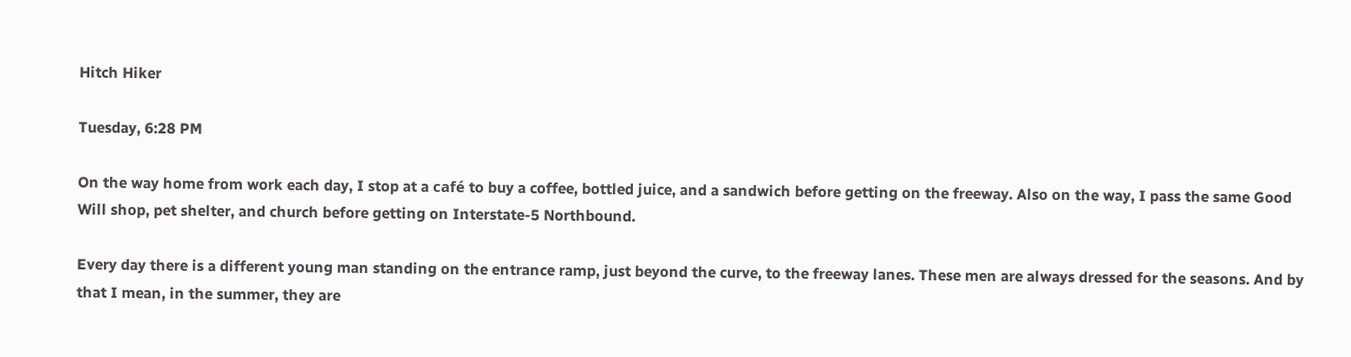Hitch Hiker

Tuesday, 6:28 PM

On the way home from work each day, I stop at a café to buy a coffee, bottled juice, and a sandwich before getting on the freeway. Also on the way, I pass the same Good Will shop, pet shelter, and church before getting on Interstate-5 Northbound.

Every day there is a different young man standing on the entrance ramp, just beyond the curve, to the freeway lanes. These men are always dressed for the seasons. And by that I mean, in the summer, they are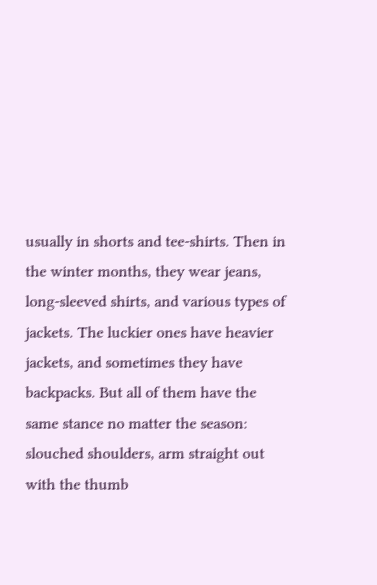usually in shorts and tee-shirts. Then in the winter months, they wear jeans, long-sleeved shirts, and various types of jackets. The luckier ones have heavier jackets, and sometimes they have backpacks. But all of them have the same stance no matter the season: slouched shoulders, arm straight out with the thumb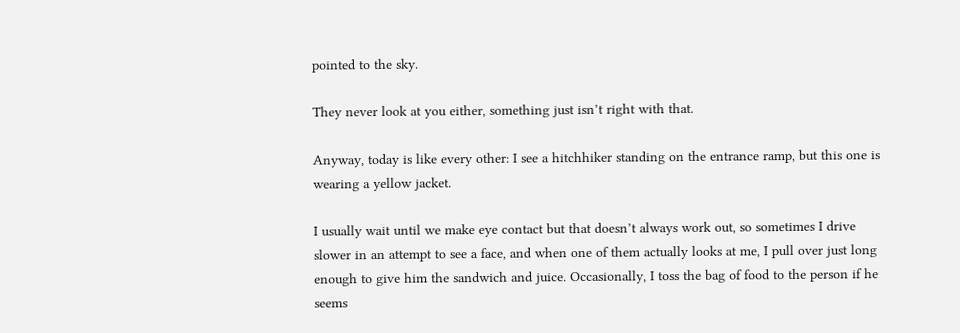pointed to the sky.

They never look at you either, something just isn’t right with that.

Anyway, today is like every other: I see a hitchhiker standing on the entrance ramp, but this one is wearing a yellow jacket.

I usually wait until we make eye contact but that doesn’t always work out, so sometimes I drive slower in an attempt to see a face, and when one of them actually looks at me, I pull over just long enough to give him the sandwich and juice. Occasionally, I toss the bag of food to the person if he seems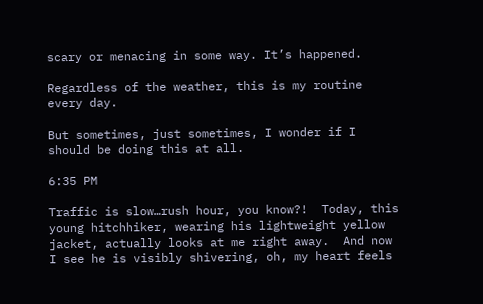scary or menacing in some way. It’s happened.

Regardless of the weather, this is my routine every day.

But sometimes, just sometimes, I wonder if I should be doing this at all.

6:35 PM

Traffic is slow…rush hour, you know?!  Today, this young hitchhiker, wearing his lightweight yellow jacket, actually looks at me right away.  And now I see he is visibly shivering, oh, my heart feels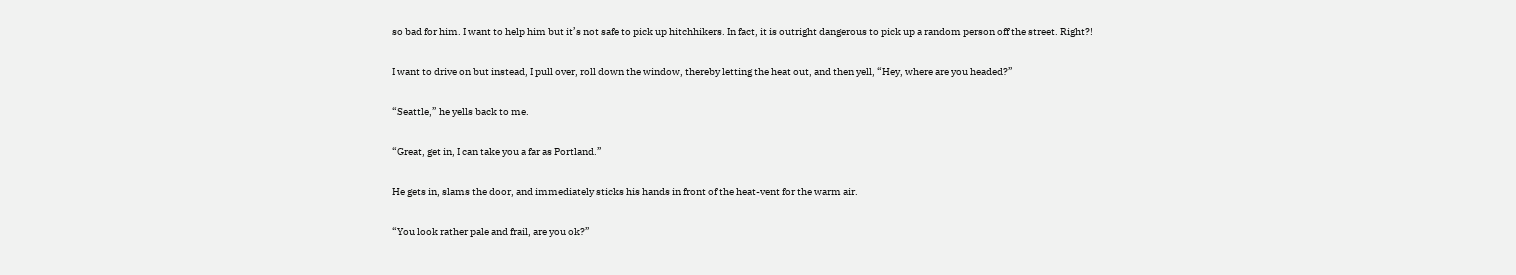so bad for him. I want to help him but it’s not safe to pick up hitchhikers. In fact, it is outright dangerous to pick up a random person off the street. Right?!

I want to drive on but instead, I pull over, roll down the window, thereby letting the heat out, and then yell, “Hey, where are you headed?”

“Seattle,” he yells back to me.

“Great, get in, I can take you a far as Portland.”

He gets in, slams the door, and immediately sticks his hands in front of the heat-vent for the warm air.

“You look rather pale and frail, are you ok?”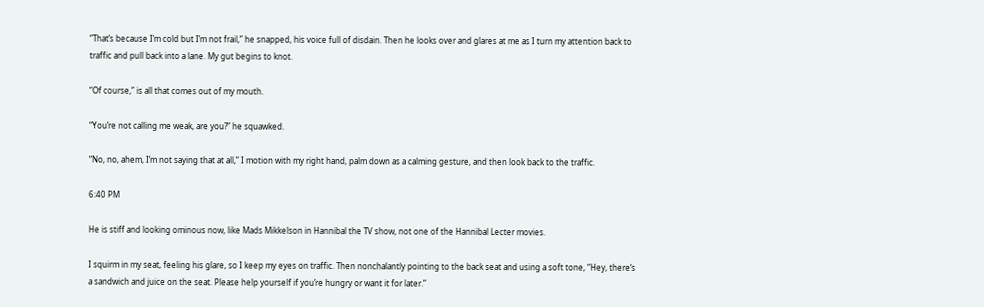“That’s because I’m cold but I’m not frail,” he snapped, his voice full of disdain. Then he looks over and glares at me as I turn my attention back to traffic and pull back into a lane. My gut begins to knot.

“Of course,” is all that comes out of my mouth.

“You’re not calling me weak, are you?” he squawked.

“No, no, ahem, I’m not saying that at all,” I motion with my right hand, palm down as a calming gesture, and then look back to the traffic.

6:40 PM

He is stiff and looking ominous now, like Mads Mikkelson in Hannibal the TV show, not one of the Hannibal Lecter movies.

I squirm in my seat, feeling his glare, so I keep my eyes on traffic. Then nonchalantly pointing to the back seat and using a soft tone, “Hey, there’s a sandwich and juice on the seat. Please help yourself if you’re hungry or want it for later.”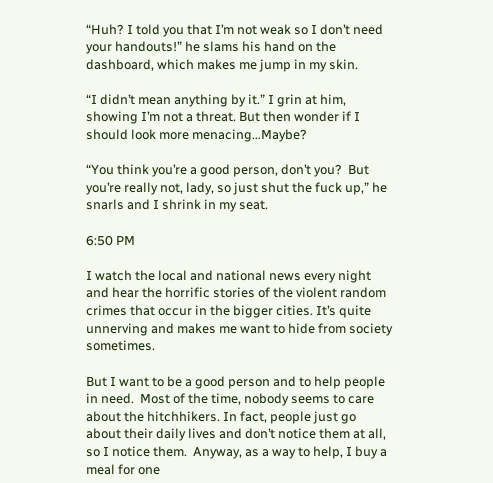“Huh? I told you that I’m not weak so I don’t need your handouts!” he slams his hand on the dashboard, which makes me jump in my skin.

“I didn’t mean anything by it.” I grin at him, showing I’m not a threat. But then wonder if I should look more menacing…Maybe?

“You think you’re a good person, don’t you?  But you’re really not, lady, so just shut the fuck up,” he snarls and I shrink in my seat.

6:50 PM

I watch the local and national news every night and hear the horrific stories of the violent random crimes that occur in the bigger cities. It’s quite unnerving and makes me want to hide from society sometimes.

But I want to be a good person and to help people in need.  Most of the time, nobody seems to care about the hitchhikers. In fact, people just go about their daily lives and don’t notice them at all, so I notice them.  Anyway, as a way to help, I buy a meal for one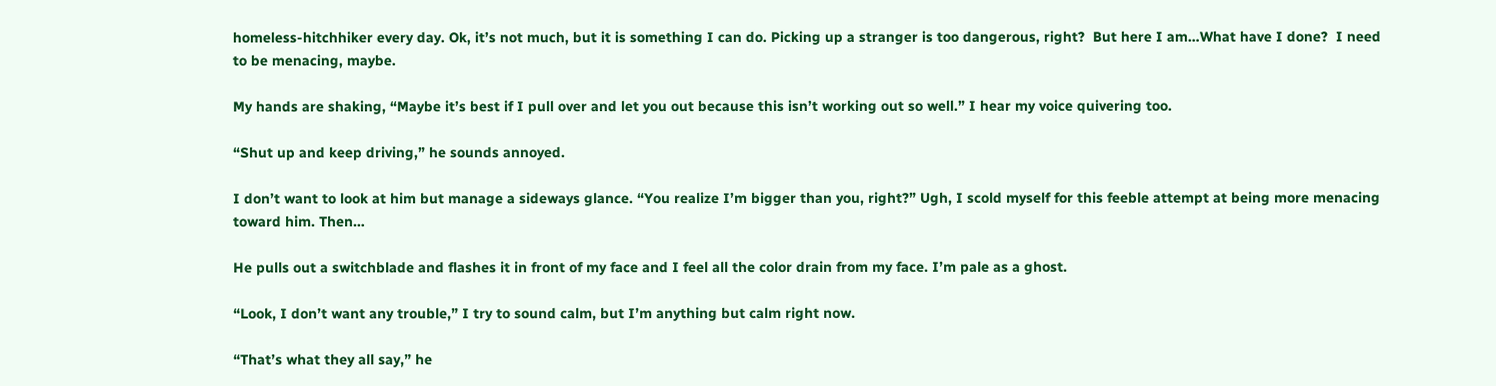homeless-hitchhiker every day. Ok, it’s not much, but it is something I can do. Picking up a stranger is too dangerous, right?  But here I am…What have I done?  I need to be menacing, maybe.

My hands are shaking, “Maybe it’s best if I pull over and let you out because this isn’t working out so well.” I hear my voice quivering too.

“Shut up and keep driving,” he sounds annoyed.

I don’t want to look at him but manage a sideways glance. “You realize I’m bigger than you, right?” Ugh, I scold myself for this feeble attempt at being more menacing toward him. Then…

He pulls out a switchblade and flashes it in front of my face and I feel all the color drain from my face. I’m pale as a ghost.

“Look, I don’t want any trouble,” I try to sound calm, but I’m anything but calm right now.

“That’s what they all say,” he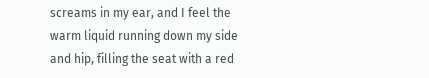screams in my ear, and I feel the warm liquid running down my side and hip, filling the seat with a red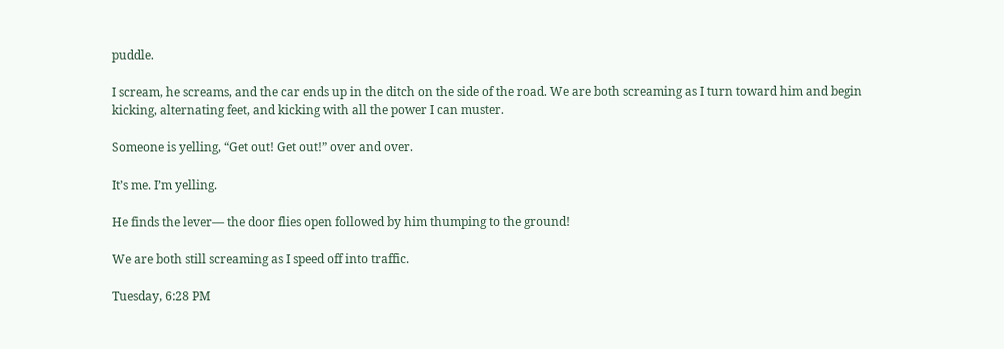puddle.

I scream, he screams, and the car ends up in the ditch on the side of the road. We are both screaming as I turn toward him and begin kicking, alternating feet, and kicking with all the power I can muster.

Someone is yelling, “Get out! Get out!” over and over.

It’s me. I’m yelling.

He finds the lever— the door flies open followed by him thumping to the ground!

We are both still screaming as I speed off into traffic.

Tuesday, 6:28 PM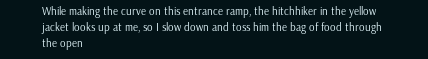While making the curve on this entrance ramp, the hitchhiker in the yellow jacket looks up at me, so I slow down and toss him the bag of food through the open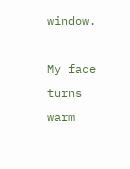window.

My face turns warm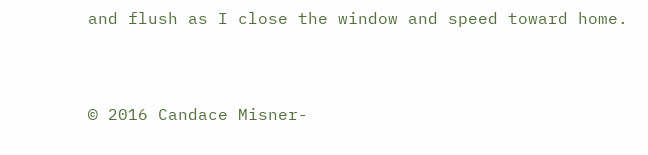and flush as I close the window and speed toward home.


© 2016 Candace Misner-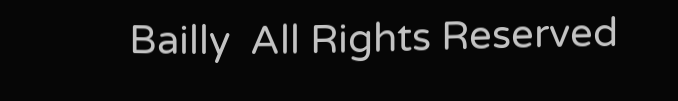Bailly  All Rights Reserved